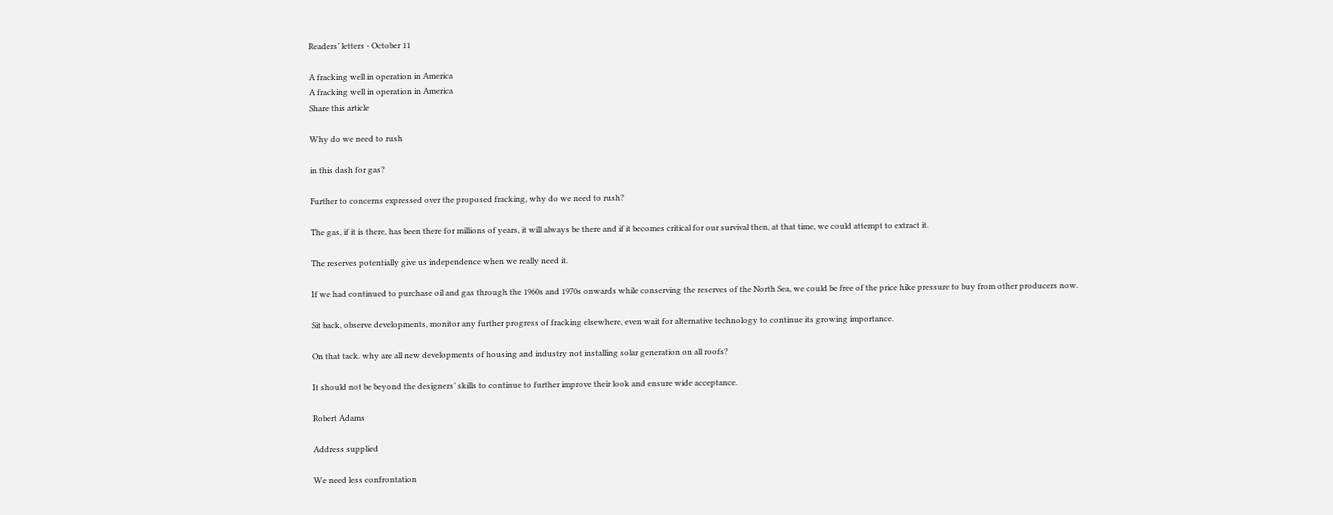Readers’ letters - October 11

A fracking well in operation in America
A fracking well in operation in America
Share this article

Why do we need to rush

in this dash for gas?

Further to concerns expressed over the proposed fracking, why do we need to rush?

The gas, if it is there, has been there for millions of years, it will always be there and if it becomes critical for our survival then, at that time, we could attempt to extract it.

The reserves potentially give us independence when we really need it.

If we had continued to purchase oil and gas through the 1960s and 1970s onwards while conserving the reserves of the North Sea, we could be free of the price hike pressure to buy from other producers now.

Sit back, observe developments, monitor any further progress of fracking elsewhere, even wait for alternative technology to continue its growing importance.

On that tack. why are all new developments of housing and industry not installing solar generation on all roofs?

It should not be beyond the designers’ skills to continue to further improve their look and ensure wide acceptance.

Robert Adams

Address supplied

We need less confrontation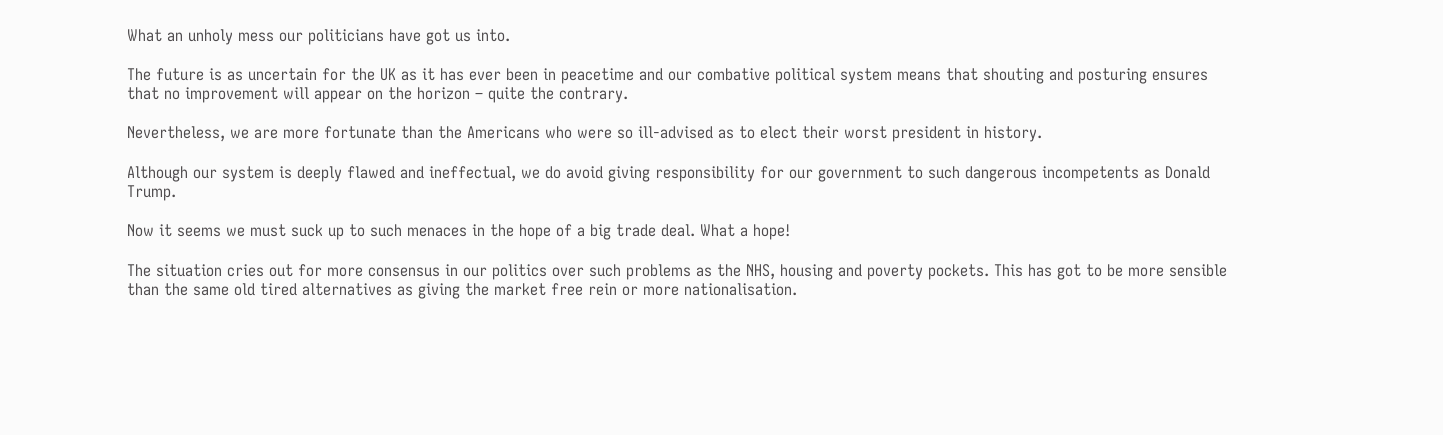What an unholy mess our politicians have got us into.

The future is as uncertain for the UK as it has ever been in peacetime and our combative political system means that shouting and posturing ensures that no improvement will appear on the horizon – quite the contrary.

Nevertheless, we are more fortunate than the Americans who were so ill-advised as to elect their worst president in history.

Although our system is deeply flawed and ineffectual, we do avoid giving responsibility for our government to such dangerous incompetents as Donald Trump.

Now it seems we must suck up to such menaces in the hope of a big trade deal. What a hope!

The situation cries out for more consensus in our politics over such problems as the NHS, housing and poverty pockets. This has got to be more sensible than the same old tired alternatives as giving the market free rein or more nationalisation.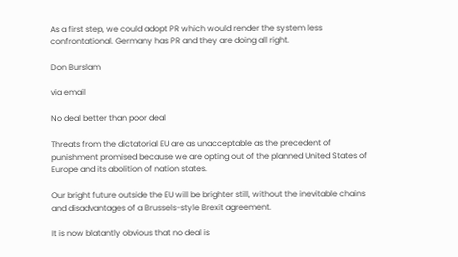As a first step, we could adopt PR which would render the system less confrontational. Germany has PR and they are doing all right.

Don Burslam

via email

No deal better than poor deal

Threats from the dictatorial EU are as unacceptable as the precedent of punishment promised because we are opting out of the planned United States of Europe and its abolition of nation states.

Our bright future outside the EU will be brighter still, without the inevitable chains and disadvantages of a Brussels-style Brexit agreement.

It is now blatantly obvious that no deal is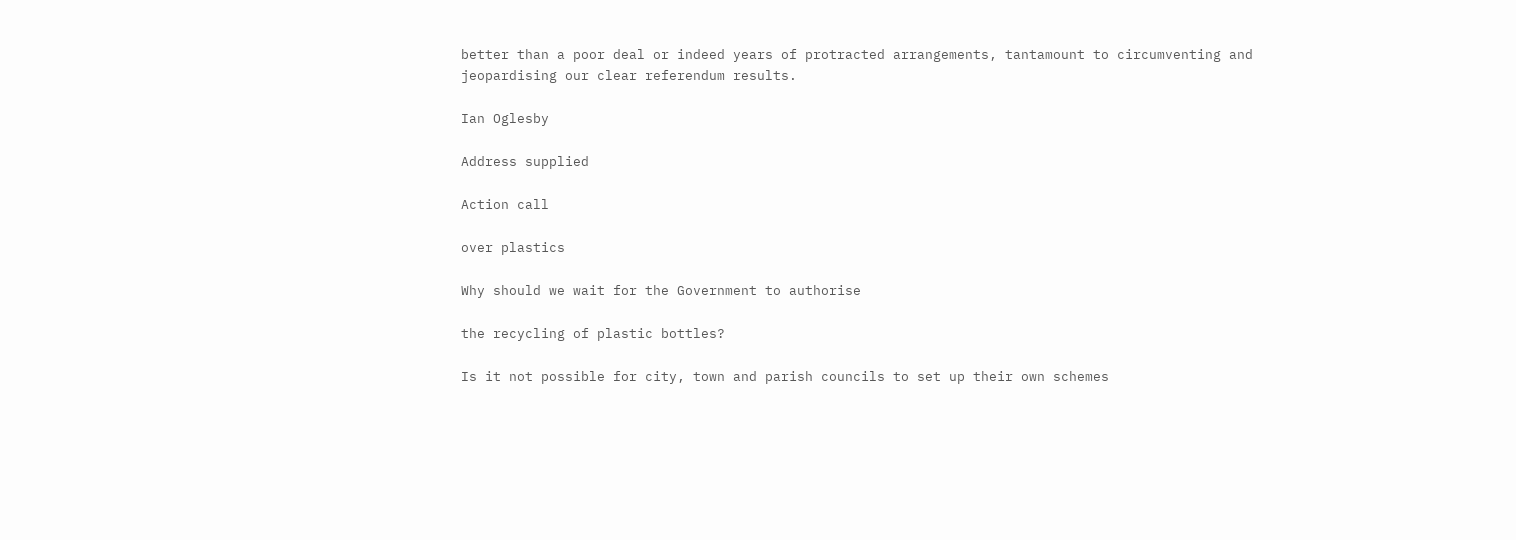better than a poor deal or indeed years of protracted arrangements, tantamount to circumventing and jeopardising our clear referendum results.

Ian Oglesby

Address supplied

Action call

over plastics

Why should we wait for the Government to authorise

the recycling of plastic bottles?

Is it not possible for city, town and parish councils to set up their own schemes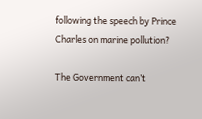following the speech by Prince Charles on marine pollution?

The Government can’t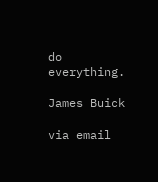do everything.

James Buick

via email